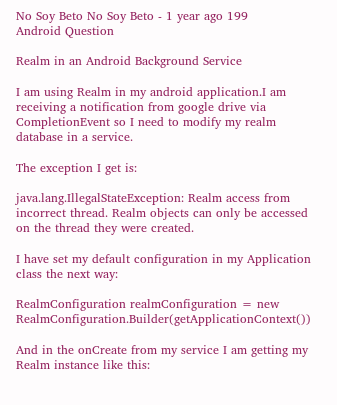No Soy Beto No Soy Beto - 1 year ago 199
Android Question

Realm in an Android Background Service

I am using Realm in my android application.I am receiving a notification from google drive via CompletionEvent so I need to modify my realm database in a service.

The exception I get is:

java.lang.IllegalStateException: Realm access from incorrect thread. Realm objects can only be accessed on the thread they were created.

I have set my default configuration in my Application class the next way:

RealmConfiguration realmConfiguration = new RealmConfiguration.Builder(getApplicationContext())

And in the onCreate from my service I am getting my Realm instance like this: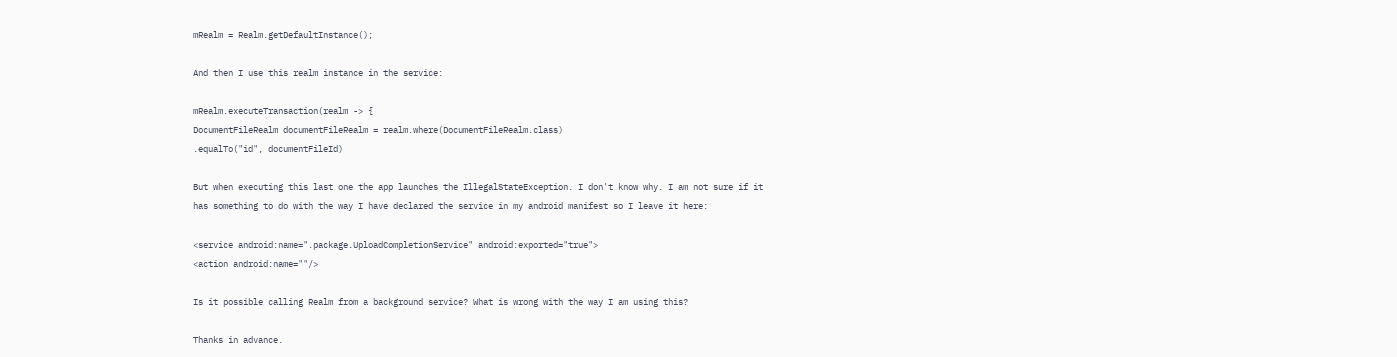mRealm = Realm.getDefaultInstance();

And then I use this realm instance in the service:

mRealm.executeTransaction(realm -> {
DocumentFileRealm documentFileRealm = realm.where(DocumentFileRealm.class)
.equalTo("id", documentFileId)

But when executing this last one the app launches the IllegalStateException. I don't know why. I am not sure if it has something to do with the way I have declared the service in my android manifest so I leave it here:

<service android:name=".package.UploadCompletionService" android:exported="true">
<action android:name=""/>

Is it possible calling Realm from a background service? What is wrong with the way I am using this?

Thanks in advance.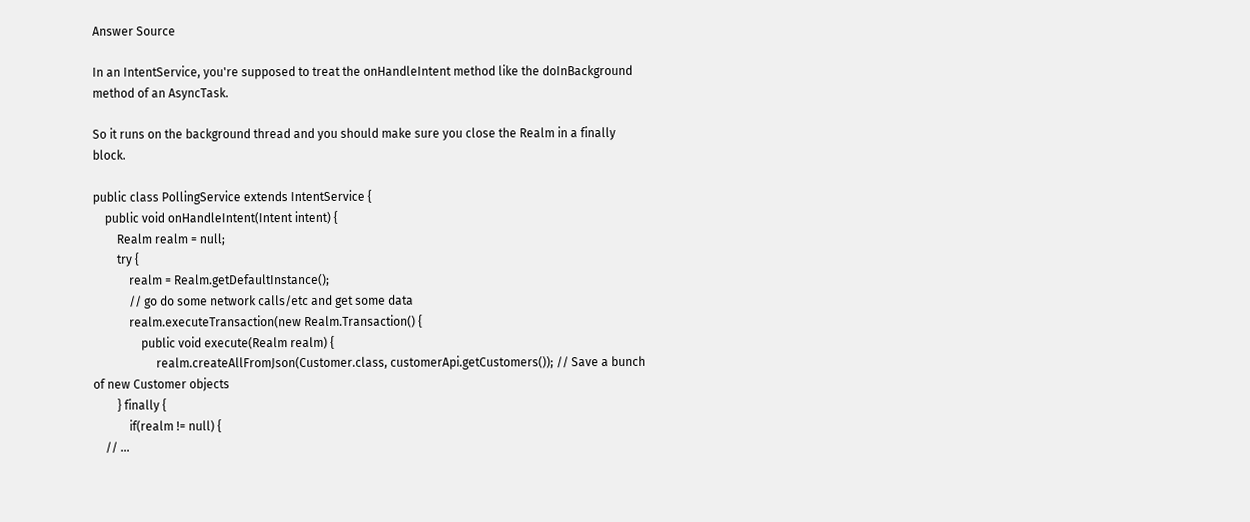Answer Source

In an IntentService, you're supposed to treat the onHandleIntent method like the doInBackground method of an AsyncTask.

So it runs on the background thread and you should make sure you close the Realm in a finally block.

public class PollingService extends IntentService {
    public void onHandleIntent(Intent intent) {
        Realm realm = null;
        try {
            realm = Realm.getDefaultInstance();
            // go do some network calls/etc and get some data
            realm.executeTransaction(new Realm.Transaction() {
                public void execute(Realm realm) {
                     realm.createAllFromJson(Customer.class, customerApi.getCustomers()); // Save a bunch of new Customer objects
        } finally {
            if(realm != null) {
    // ...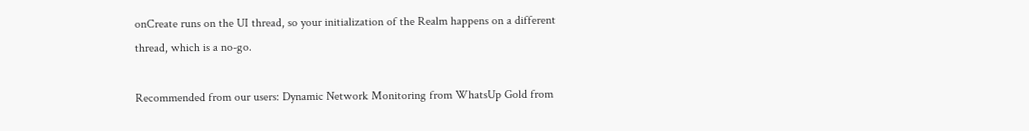onCreate runs on the UI thread, so your initialization of the Realm happens on a different thread, which is a no-go.

Recommended from our users: Dynamic Network Monitoring from WhatsUp Gold from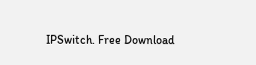IPSwitch. Free Download